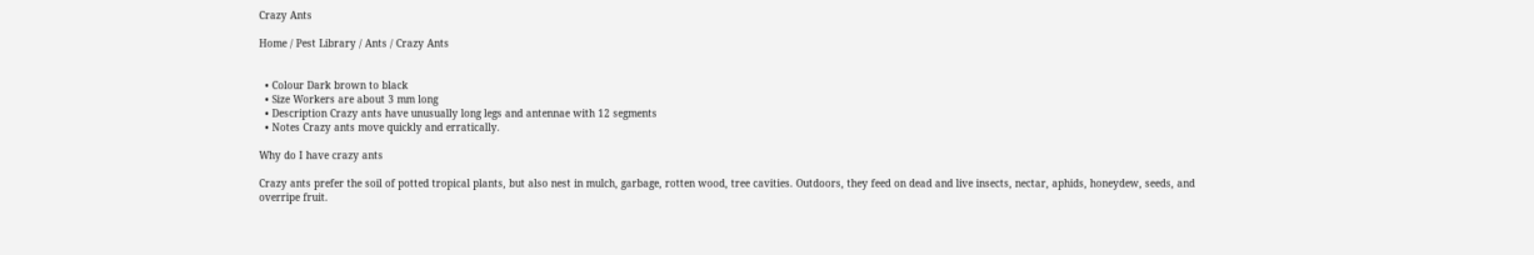Crazy Ants

Home / Pest Library / Ants / Crazy Ants


  • Colour Dark brown to black
  • Size Workers are about 3 mm long
  • Description Crazy ants have unusually long legs and antennae with 12 segments
  • Notes Crazy ants move quickly and erratically.

Why do I have crazy ants

Crazy ants prefer the soil of potted tropical plants, but also nest in mulch, garbage, rotten wood, tree cavities. Outdoors, they feed on dead and live insects, nectar, aphids, honeydew, seeds, and overripe fruit.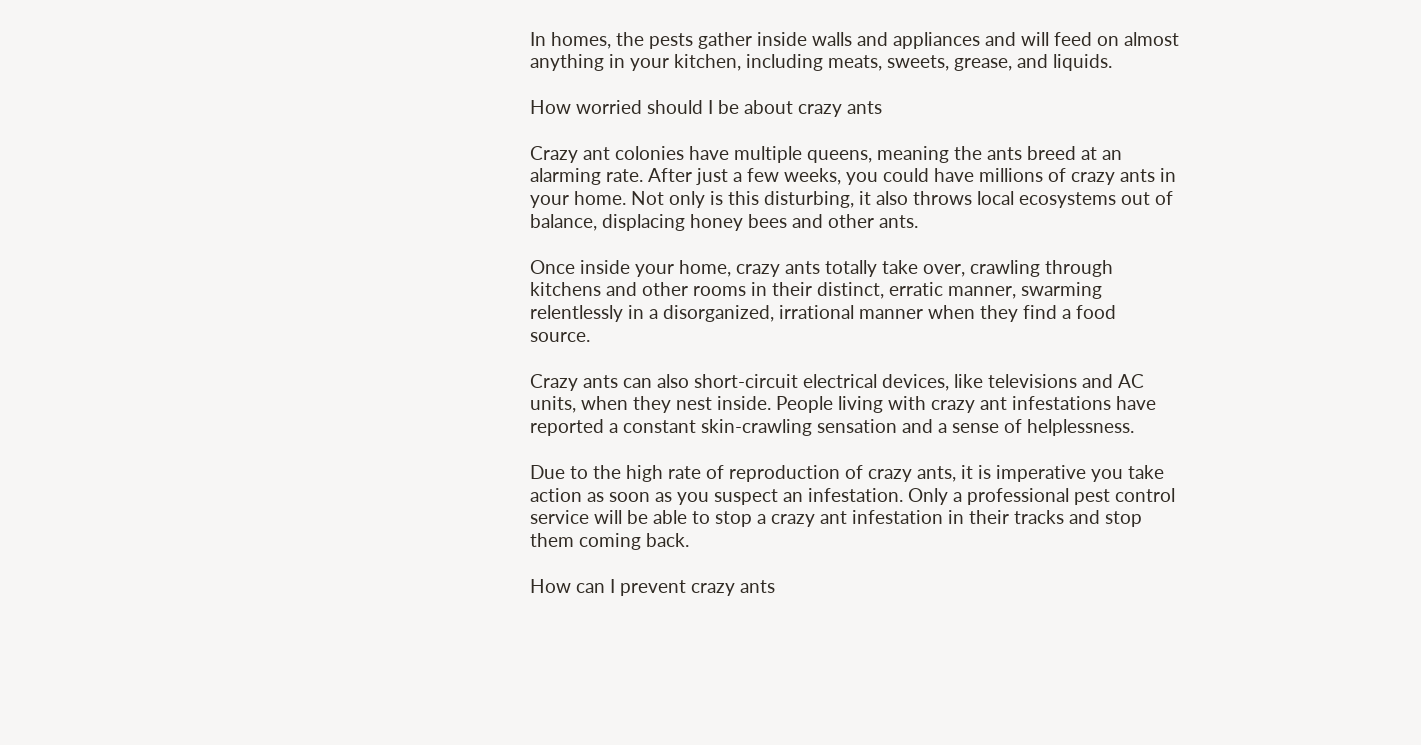In homes, the pests gather inside walls and appliances and will feed on almost anything in your kitchen, including meats, sweets, grease, and liquids.

How worried should I be about crazy ants

Crazy ant colonies have multiple queens, meaning the ants breed at an alarming rate. After just a few weeks, you could have millions of crazy ants in your home. Not only is this disturbing, it also throws local ecosystems out of balance, displacing honey bees and other ants.

Once inside your home, crazy ants totally take over, crawling through kitchens and other rooms in their distinct, erratic manner, swarming relentlessly in a disorganized, irrational manner when they find a food source.

Crazy ants can also short-circuit electrical devices, like televisions and AC units, when they nest inside. People living with crazy ant infestations have reported a constant skin-crawling sensation and a sense of helplessness.

Due to the high rate of reproduction of crazy ants, it is imperative you take action as soon as you suspect an infestation. Only a professional pest control service will be able to stop a crazy ant infestation in their tracks and stop them coming back.

How can I prevent crazy ants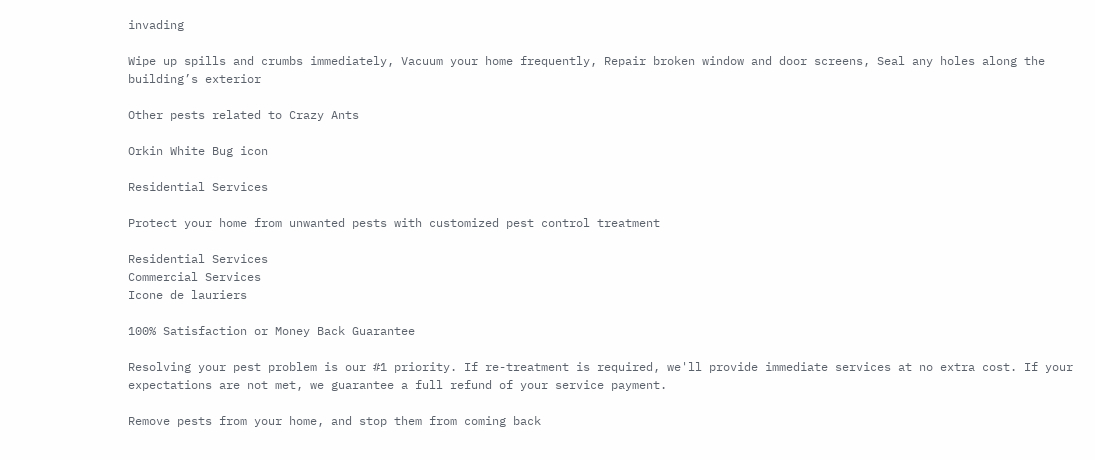invading

Wipe up spills and crumbs immediately, Vacuum your home frequently, Repair broken window and door screens, Seal any holes along the building’s exterior

Other pests related to Crazy Ants

Orkin White Bug icon

Residential Services

Protect your home from unwanted pests with customized pest control treatment

Residential Services
Commercial Services
Icone de lauriers

100% Satisfaction or Money Back Guarantee

Resolving your pest problem is our #1 priority. If re-treatment is required, we'll provide immediate services at no extra cost. If your expectations are not met, we guarantee a full refund of your service payment.

Remove pests from your home, and stop them from coming back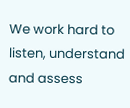We work hard to listen, understand and assess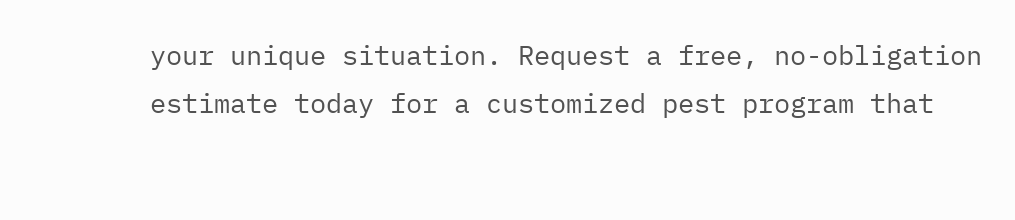your unique situation. Request a free, no-obligation estimate today for a customized pest program that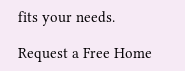fits your needs.

Request a Free Home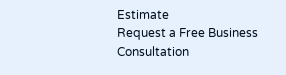Estimate
Request a Free Business Consultation